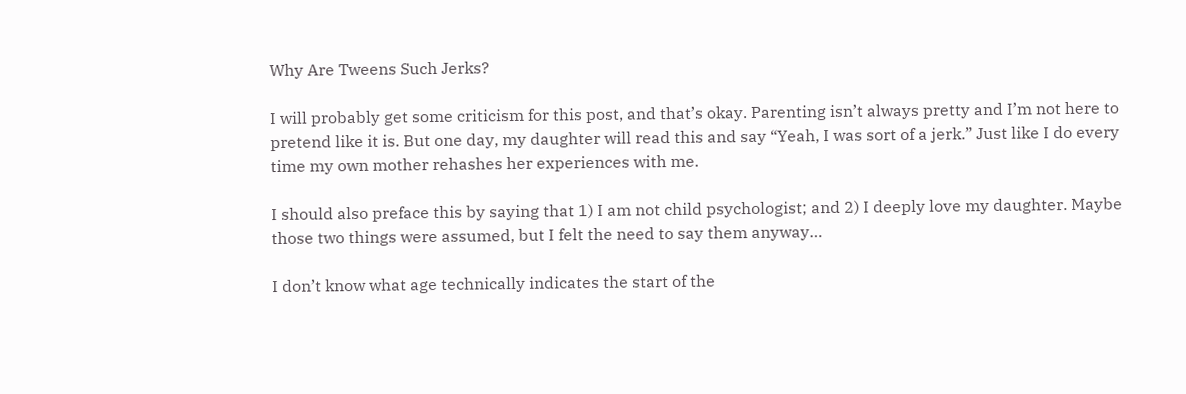Why Are Tweens Such Jerks?

I will probably get some criticism for this post, and that’s okay. Parenting isn’t always pretty and I’m not here to pretend like it is. But one day, my daughter will read this and say “Yeah, I was sort of a jerk.” Just like I do every time my own mother rehashes her experiences with me.

I should also preface this by saying that 1) I am not child psychologist; and 2) I deeply love my daughter. Maybe those two things were assumed, but I felt the need to say them anyway…

I don’t know what age technically indicates the start of the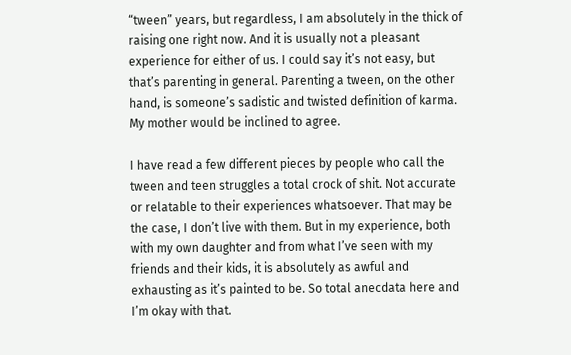“tween” years, but regardless, I am absolutely in the thick of raising one right now. And it is usually not a pleasant experience for either of us. I could say it’s not easy, but that’s parenting in general. Parenting a tween, on the other hand, is someone’s sadistic and twisted definition of karma. My mother would be inclined to agree.

I have read a few different pieces by people who call the tween and teen struggles a total crock of shit. Not accurate or relatable to their experiences whatsoever. That may be the case, I don’t live with them. But in my experience, both with my own daughter and from what I’ve seen with my friends and their kids, it is absolutely as awful and exhausting as it’s painted to be. So total anecdata here and I’m okay with that.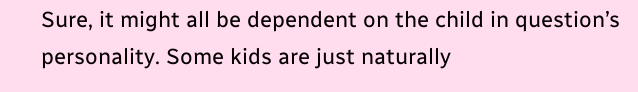Sure, it might all be dependent on the child in question’s personality. Some kids are just naturally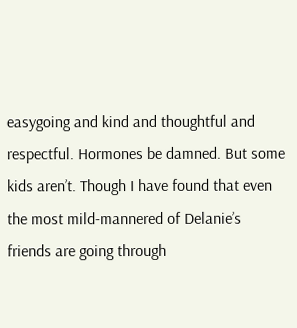easygoing and kind and thoughtful and respectful. Hormones be damned. But some kids aren’t. Though I have found that even the most mild-mannered of Delanie’s friends are going through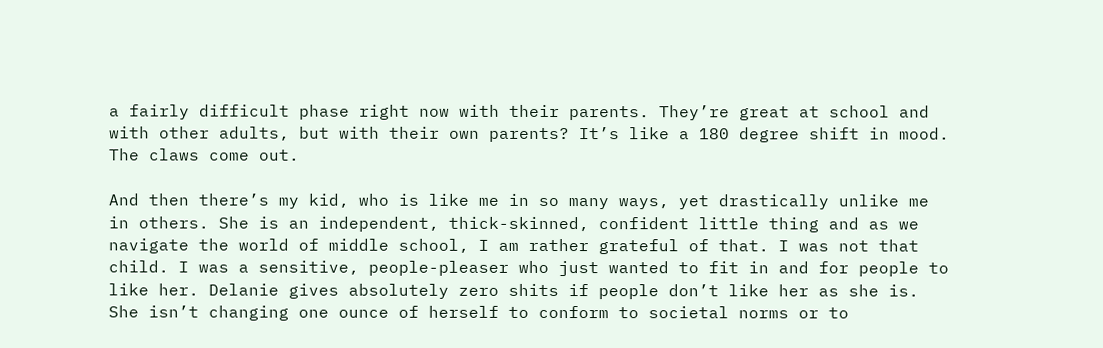a fairly difficult phase right now with their parents. They’re great at school and with other adults, but with their own parents? It’s like a 180 degree shift in mood. The claws come out.

And then there’s my kid, who is like me in so many ways, yet drastically unlike me in others. She is an independent, thick-skinned, confident little thing and as we navigate the world of middle school, I am rather grateful of that. I was not that child. I was a sensitive, people-pleaser who just wanted to fit in and for people to like her. Delanie gives absolutely zero shits if people don’t like her as she is. She isn’t changing one ounce of herself to conform to societal norms or to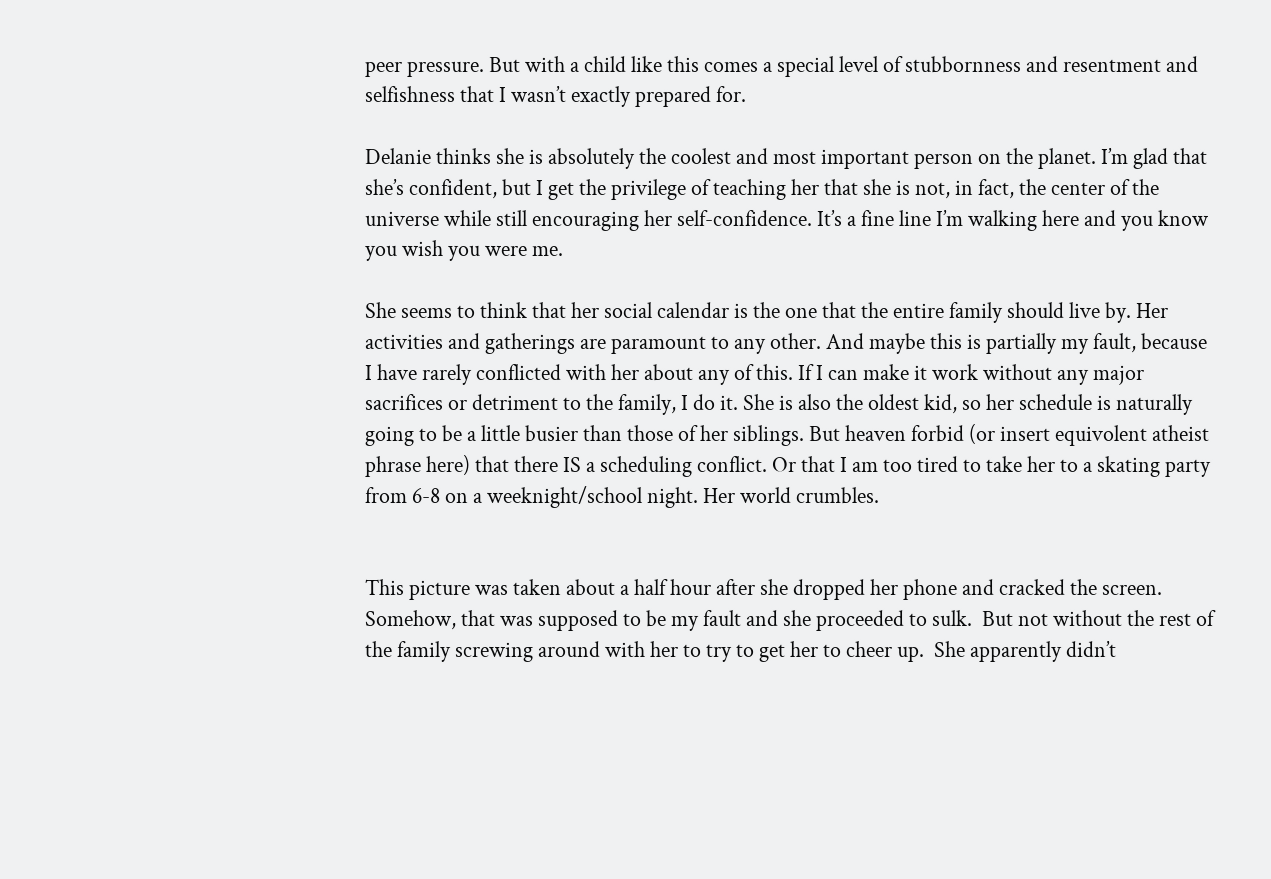peer pressure. But with a child like this comes a special level of stubbornness and resentment and selfishness that I wasn’t exactly prepared for.

Delanie thinks she is absolutely the coolest and most important person on the planet. I’m glad that she’s confident, but I get the privilege of teaching her that she is not, in fact, the center of the universe while still encouraging her self-confidence. It’s a fine line I’m walking here and you know you wish you were me.

She seems to think that her social calendar is the one that the entire family should live by. Her activities and gatherings are paramount to any other. And maybe this is partially my fault, because I have rarely conflicted with her about any of this. If I can make it work without any major sacrifices or detriment to the family, I do it. She is also the oldest kid, so her schedule is naturally going to be a little busier than those of her siblings. But heaven forbid (or insert equivolent atheist phrase here) that there IS a scheduling conflict. Or that I am too tired to take her to a skating party from 6-8 on a weeknight/school night. Her world crumbles.


This picture was taken about a half hour after she dropped her phone and cracked the screen.  Somehow, that was supposed to be my fault and she proceeded to sulk.  But not without the rest of the family screwing around with her to try to get her to cheer up.  She apparently didn’t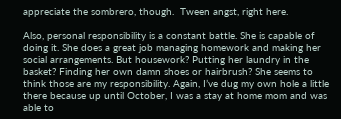appreciate the sombrero, though.  Tween angst, right here.

Also, personal responsibility is a constant battle. She is capable of doing it. She does a great job managing homework and making her social arrangements. But housework? Putting her laundry in the basket? Finding her own damn shoes or hairbrush? She seems to think those are my responsibility. Again, I’ve dug my own hole a little there because up until October, I was a stay at home mom and was able to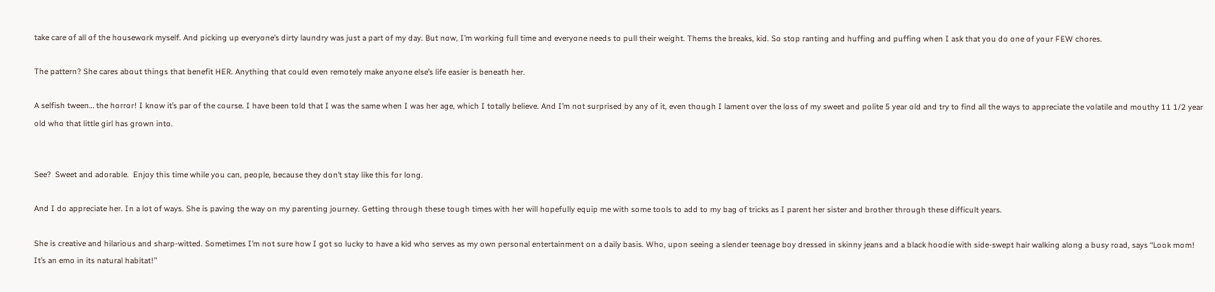take care of all of the housework myself. And picking up everyone’s dirty laundry was just a part of my day. But now, I’m working full time and everyone needs to pull their weight. Thems the breaks, kid. So stop ranting and huffing and puffing when I ask that you do one of your FEW chores.

The pattern? She cares about things that benefit HER. Anything that could even remotely make anyone else’s life easier is beneath her.

A selfish tween… the horror! I know it’s par of the course. I have been told that I was the same when I was her age, which I totally believe. And I’m not surprised by any of it, even though I lament over the loss of my sweet and polite 5 year old and try to find all the ways to appreciate the volatile and mouthy 11 1/2 year old who that little girl has grown into.


See?  Sweet and adorable.  Enjoy this time while you can, people, because they don’t stay like this for long.

And I do appreciate her. In a lot of ways. She is paving the way on my parenting journey. Getting through these tough times with her will hopefully equip me with some tools to add to my bag of tricks as I parent her sister and brother through these difficult years.

She is creative and hilarious and sharp-witted. Sometimes I’m not sure how I got so lucky to have a kid who serves as my own personal entertainment on a daily basis. Who, upon seeing a slender teenage boy dressed in skinny jeans and a black hoodie with side-swept hair walking along a busy road, says “Look mom! It’s an emo in its natural habitat!”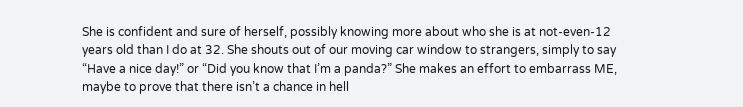She is confident and sure of herself, possibly knowing more about who she is at not-even-12 years old than I do at 32. She shouts out of our moving car window to strangers, simply to say “Have a nice day!” or “Did you know that I’m a panda?” She makes an effort to embarrass ME, maybe to prove that there isn’t a chance in hell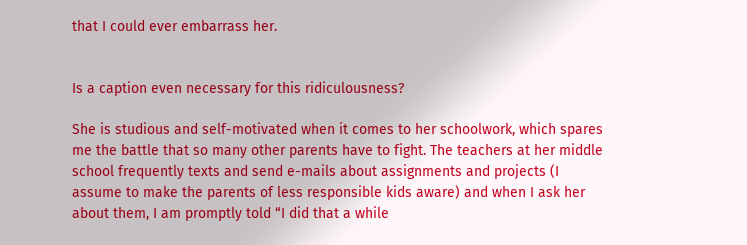that I could ever embarrass her.


Is a caption even necessary for this ridiculousness?

She is studious and self-motivated when it comes to her schoolwork, which spares me the battle that so many other parents have to fight. The teachers at her middle school frequently texts and send e-mails about assignments and projects (I assume to make the parents of less responsible kids aware) and when I ask her about them, I am promptly told “I did that a while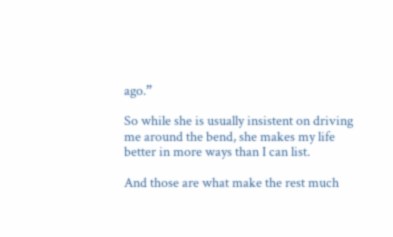ago.”

So while she is usually insistent on driving me around the bend, she makes my life better in more ways than I can list.

And those are what make the rest much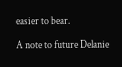easier to bear.

A note to future Delanie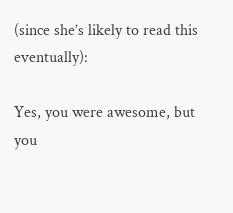(since she’s likely to read this eventually):

Yes, you were awesome, but you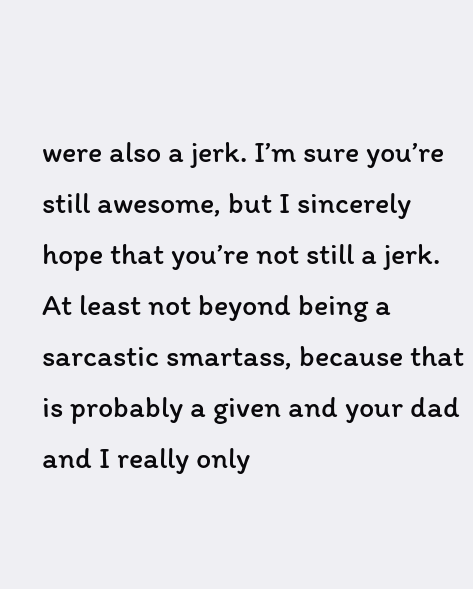were also a jerk. I’m sure you’re still awesome, but I sincerely hope that you’re not still a jerk. At least not beyond being a sarcastic smartass, because that is probably a given and your dad and I really only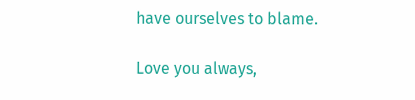have ourselves to blame.

Love you always,